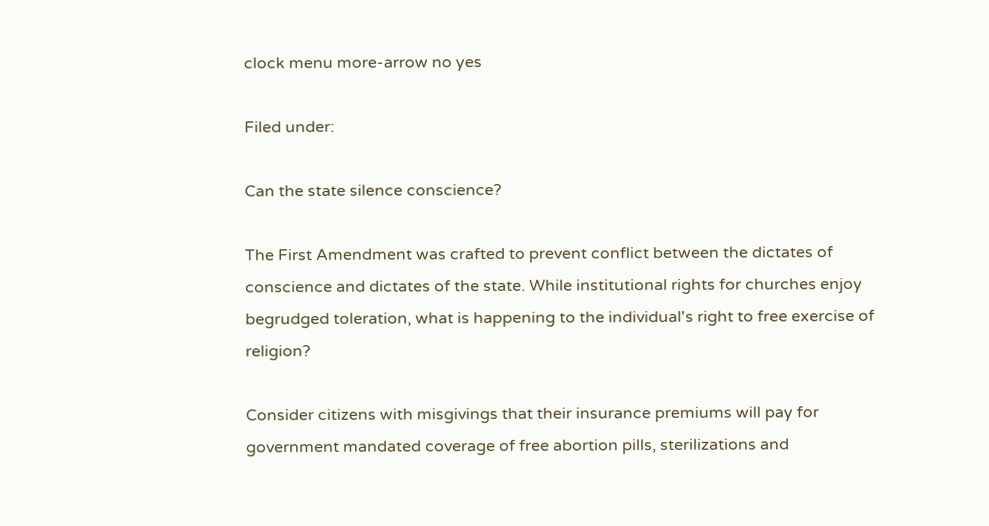clock menu more-arrow no yes

Filed under:

Can the state silence conscience?

The First Amendment was crafted to prevent conflict between the dictates of conscience and dictates of the state. While institutional rights for churches enjoy begrudged toleration, what is happening to the individual's right to free exercise of religion?

Consider citizens with misgivings that their insurance premiums will pay for government mandated coverage of free abortion pills, sterilizations and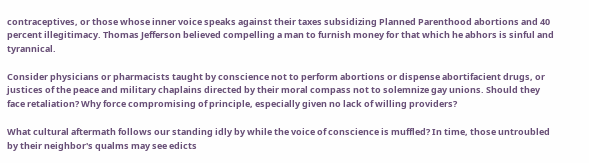contraceptives, or those whose inner voice speaks against their taxes subsidizing Planned Parenthood abortions and 40 percent illegitimacy. Thomas Jefferson believed compelling a man to furnish money for that which he abhors is sinful and tyrannical.

Consider physicians or pharmacists taught by conscience not to perform abortions or dispense abortifacient drugs, or justices of the peace and military chaplains directed by their moral compass not to solemnize gay unions. Should they face retaliation? Why force compromising of principle, especially given no lack of willing providers?

What cultural aftermath follows our standing idly by while the voice of conscience is muffled? In time, those untroubled by their neighbor's qualms may see edicts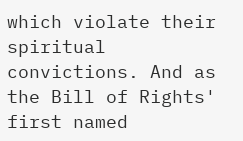which violate their spiritual convictions. And as the Bill of Rights' first named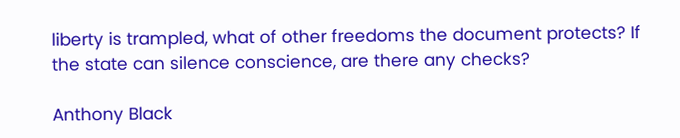liberty is trampled, what of other freedoms the document protects? If the state can silence conscience, are there any checks?

Anthony Black